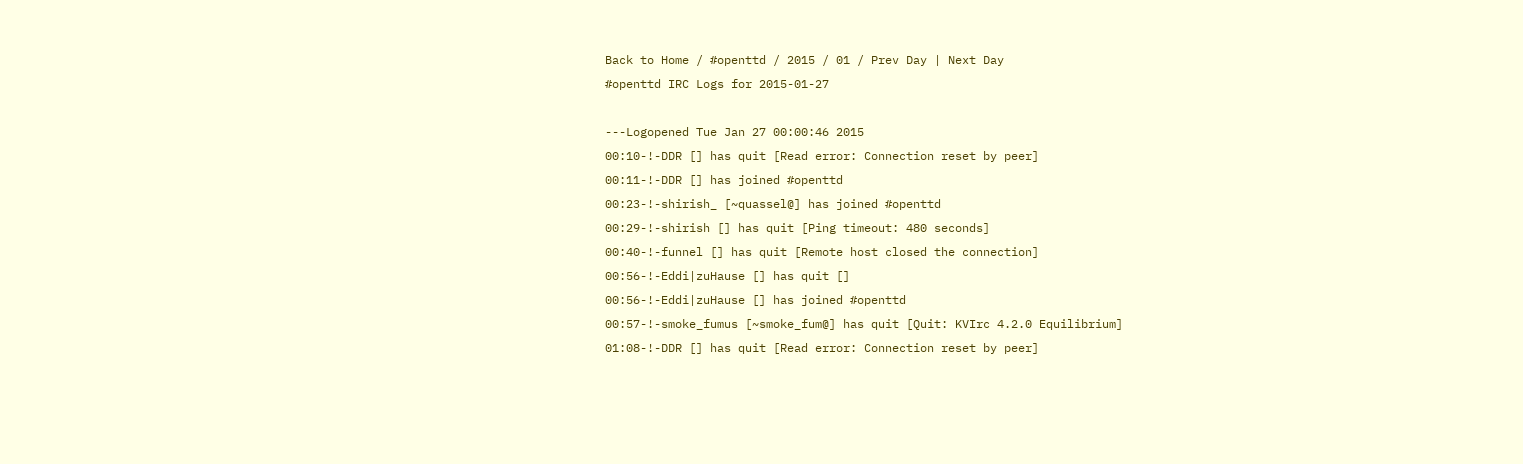Back to Home / #openttd / 2015 / 01 / Prev Day | Next Day
#openttd IRC Logs for 2015-01-27

---Logopened Tue Jan 27 00:00:46 2015
00:10-!-DDR [] has quit [Read error: Connection reset by peer]
00:11-!-DDR [] has joined #openttd
00:23-!-shirish_ [~quassel@] has joined #openttd
00:29-!-shirish [] has quit [Ping timeout: 480 seconds]
00:40-!-funnel [] has quit [Remote host closed the connection]
00:56-!-Eddi|zuHause [] has quit []
00:56-!-Eddi|zuHause [] has joined #openttd
00:57-!-smoke_fumus [~smoke_fum@] has quit [Quit: KVIrc 4.2.0 Equilibrium]
01:08-!-DDR [] has quit [Read error: Connection reset by peer]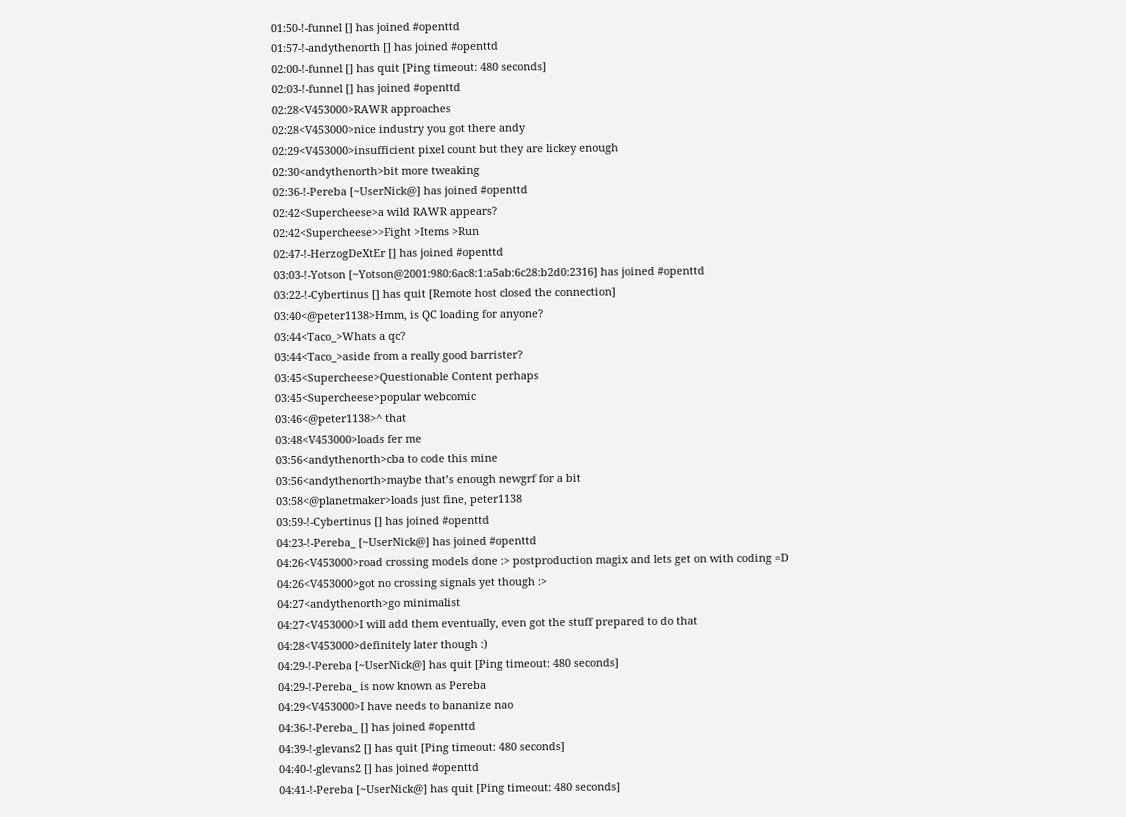01:50-!-funnel [] has joined #openttd
01:57-!-andythenorth [] has joined #openttd
02:00-!-funnel [] has quit [Ping timeout: 480 seconds]
02:03-!-funnel [] has joined #openttd
02:28<V453000>RAWR approaches
02:28<V453000>nice industry you got there andy
02:29<V453000>insufficient pixel count but they are lickey enough
02:30<andythenorth>bit more tweaking
02:36-!-Pereba [~UserNick@] has joined #openttd
02:42<Supercheese>a wild RAWR appears?
02:42<Supercheese>>Fight >Items >Run
02:47-!-HerzogDeXtEr [] has joined #openttd
03:03-!-Yotson [~Yotson@2001:980:6ac8:1:a5ab:6c28:b2d0:2316] has joined #openttd
03:22-!-Cybertinus [] has quit [Remote host closed the connection]
03:40<@peter1138>Hmm, is QC loading for anyone?
03:44<Taco_>Whats a qc?
03:44<Taco_>aside from a really good barrister?
03:45<Supercheese>Questionable Content perhaps
03:45<Supercheese>popular webcomic
03:46<@peter1138>^ that
03:48<V453000>loads fer me
03:56<andythenorth>cba to code this mine
03:56<andythenorth>maybe that’s enough newgrf for a bit
03:58<@planetmaker>loads just fine, peter1138
03:59-!-Cybertinus [] has joined #openttd
04:23-!-Pereba_ [~UserNick@] has joined #openttd
04:26<V453000>road crossing models done :> postproduction magix and lets get on with coding =D
04:26<V453000>got no crossing signals yet though :>
04:27<andythenorth>go minimalist
04:27<V453000>I will add them eventually, even got the stuff prepared to do that
04:28<V453000>definitely later though :)
04:29-!-Pereba [~UserNick@] has quit [Ping timeout: 480 seconds]
04:29-!-Pereba_ is now known as Pereba
04:29<V453000>I have needs to bananize nao
04:36-!-Pereba_ [] has joined #openttd
04:39-!-glevans2 [] has quit [Ping timeout: 480 seconds]
04:40-!-glevans2 [] has joined #openttd
04:41-!-Pereba [~UserNick@] has quit [Ping timeout: 480 seconds]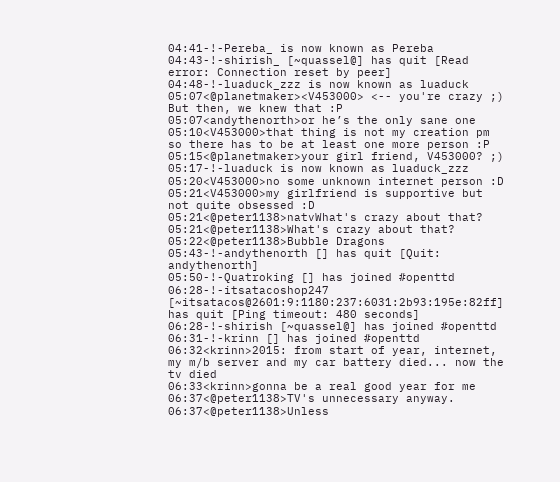04:41-!-Pereba_ is now known as Pereba
04:43-!-shirish_ [~quassel@] has quit [Read error: Connection reset by peer]
04:48-!-luaduck_zzz is now known as luaduck
05:07<@planetmaker><V453000> <-- you're crazy ;) But then, we knew that :P
05:07<andythenorth>or he’s the only sane one
05:10<V453000>that thing is not my creation pm so there has to be at least one more person :P
05:15<@planetmaker>your girl friend, V453000? ;)
05:17-!-luaduck is now known as luaduck_zzz
05:20<V453000>no some unknown internet person :D
05:21<V453000>my girlfriend is supportive but not quite obsessed :D
05:21<@peter1138>natvWhat's crazy about that?
05:21<@peter1138>What's crazy about that?
05:22<@peter1138>Bubble Dragons
05:43-!-andythenorth [] has quit [Quit: andythenorth]
05:50-!-Quatroking [] has joined #openttd
06:28-!-itsatacoshop247 [~itsatacos@2601:9:1180:237:6031:2b93:195e:82ff] has quit [Ping timeout: 480 seconds]
06:28-!-shirish [~quassel@] has joined #openttd
06:31-!-krinn [] has joined #openttd
06:32<krinn>2015: from start of year, internet, my m/b server and my car battery died... now the tv died
06:33<krinn>gonna be a real good year for me
06:37<@peter1138>TV's unnecessary anyway.
06:37<@peter1138>Unless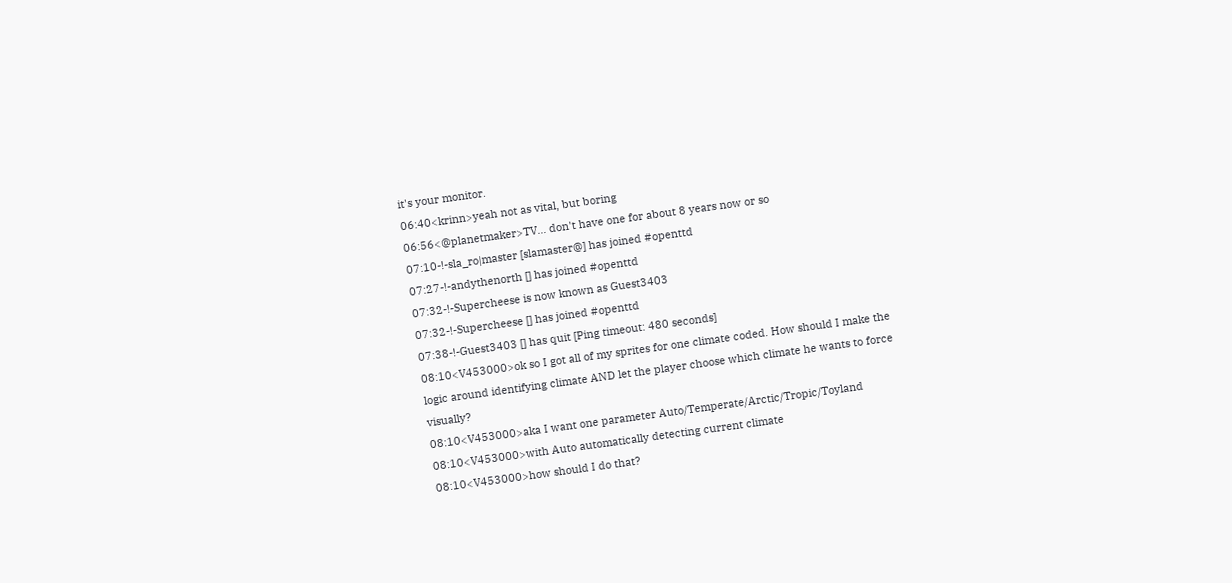it's your monitor.
06:40<krinn>yeah not as vital, but boring
06:56<@planetmaker>TV... don't have one for about 8 years now or so
07:10-!-sla_ro|master [slamaster@] has joined #openttd
07:27-!-andythenorth [] has joined #openttd
07:32-!-Supercheese is now known as Guest3403
07:32-!-Supercheese [] has joined #openttd
07:38-!-Guest3403 [] has quit [Ping timeout: 480 seconds]
08:10<V453000>ok so I got all of my sprites for one climate coded. How should I make the logic around identifying climate AND let the player choose which climate he wants to force visually?
08:10<V453000>aka I want one parameter Auto/Temperate/Arctic/Tropic/Toyland
08:10<V453000>with Auto automatically detecting current climate
08:10<V453000>how should I do that?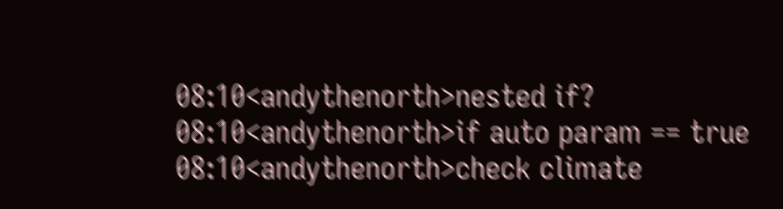08:10<andythenorth>nested if?
08:10<andythenorth>if auto param == true
08:10<andythenorth>check climate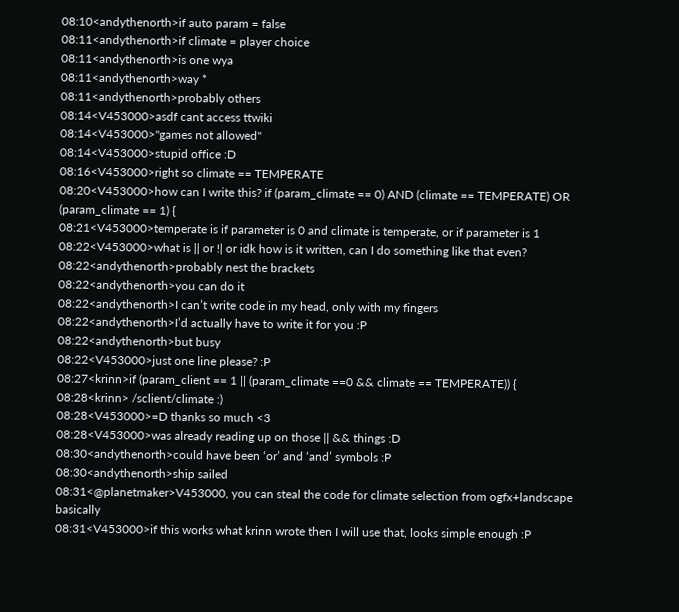08:10<andythenorth>if auto param = false
08:11<andythenorth>if climate = player choice
08:11<andythenorth>is one wya
08:11<andythenorth>way *
08:11<andythenorth>probably others
08:14<V453000>asdf cant access ttwiki
08:14<V453000>"games not allowed"
08:14<V453000>stupid office :D
08:16<V453000>right so climate == TEMPERATE
08:20<V453000>how can I write this? if (param_climate == 0) AND (climate == TEMPERATE) OR (param_climate == 1) {
08:21<V453000>temperate is if parameter is 0 and climate is temperate, or if parameter is 1
08:22<V453000>what is || or !| or idk how is it written, can I do something like that even?
08:22<andythenorth>probably nest the brackets
08:22<andythenorth>you can do it
08:22<andythenorth>I can’t write code in my head, only with my fingers
08:22<andythenorth>I’d actually have to write it for you :P
08:22<andythenorth>but busy
08:22<V453000>just one line please? :P
08:27<krinn>if (param_client == 1 || (param_climate ==0 && climate == TEMPERATE)) {
08:28<krinn> /sclient/climate :)
08:28<V453000>=D thanks so much <3
08:28<V453000>was already reading up on those || && things :D
08:30<andythenorth>could have been ‘or’ and ‘and’ symbols :P
08:30<andythenorth>ship sailed
08:31<@planetmaker>V453000, you can steal the code for climate selection from ogfx+landscape basically
08:31<V453000>if this works what krinn wrote then I will use that, looks simple enough :P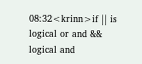08:32<krinn>if || is logical or and && logical and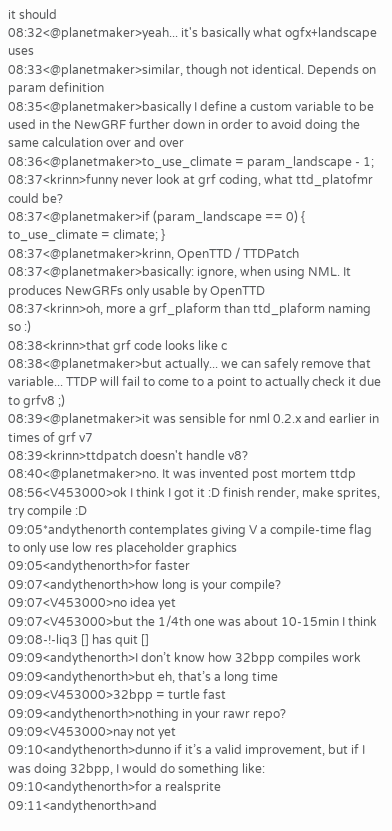it should
08:32<@planetmaker>yeah... it's basically what ogfx+landscape uses
08:33<@planetmaker>similar, though not identical. Depends on param definition
08:35<@planetmaker>basically I define a custom variable to be used in the NewGRF further down in order to avoid doing the same calculation over and over
08:36<@planetmaker>to_use_climate = param_landscape - 1;
08:37<krinn>funny never look at grf coding, what ttd_platofmr could be?
08:37<@planetmaker>if (param_landscape == 0) { to_use_climate = climate; }
08:37<@planetmaker>krinn, OpenTTD / TTDPatch
08:37<@planetmaker>basically: ignore, when using NML. It produces NewGRFs only usable by OpenTTD
08:37<krinn>oh, more a grf_plaform than ttd_plaform naming so :)
08:38<krinn>that grf code looks like c
08:38<@planetmaker>but actually... we can safely remove that variable... TTDP will fail to come to a point to actually check it due to grfv8 ;)
08:39<@planetmaker>it was sensible for nml 0.2.x and earlier in times of grf v7
08:39<krinn>ttdpatch doesn't handle v8?
08:40<@planetmaker>no. It was invented post mortem ttdp
08:56<V453000>ok I think I got it :D finish render, make sprites, try compile :D
09:05*andythenorth contemplates giving V a compile-time flag to only use low res placeholder graphics
09:05<andythenorth>for faster
09:07<andythenorth>how long is your compile?
09:07<V453000>no idea yet
09:07<V453000>but the 1/4th one was about 10-15min I think
09:08-!-liq3 [] has quit []
09:09<andythenorth>I don’t know how 32bpp compiles work
09:09<andythenorth>but eh, that’s a long time
09:09<V453000>32bpp = turtle fast
09:09<andythenorth>nothing in your rawr repo?
09:09<V453000>nay not yet
09:10<andythenorth>dunno if it’s a valid improvement, but if I was doing 32bpp, I would do something like:
09:10<andythenorth>for a realsprite
09:11<andythenorth>and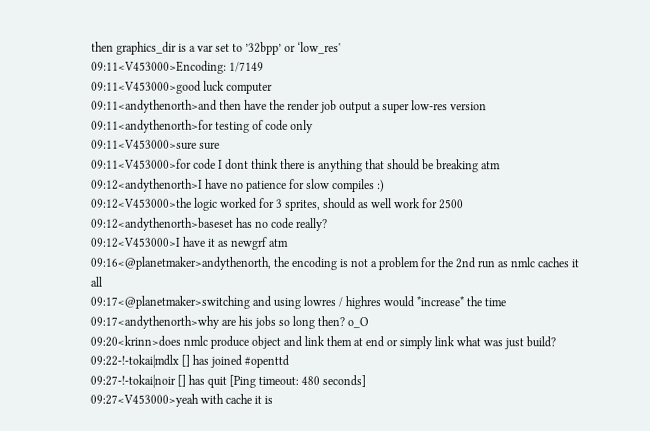then graphics_dir is a var set to ’32bpp’ or ‘low_res'
09:11<V453000>Encoding: 1/7149
09:11<V453000>good luck computer
09:11<andythenorth>and then have the render job output a super low-res version
09:11<andythenorth>for testing of code only
09:11<V453000>sure sure
09:11<V453000>for code I dont think there is anything that should be breaking atm
09:12<andythenorth>I have no patience for slow compiles :)
09:12<V453000>the logic worked for 3 sprites, should as well work for 2500
09:12<andythenorth>baseset has no code really?
09:12<V453000>I have it as newgrf atm
09:16<@planetmaker>andythenorth, the encoding is not a problem for the 2nd run as nmlc caches it all
09:17<@planetmaker>switching and using lowres / highres would *increase* the time
09:17<andythenorth>why are his jobs so long then? o_O
09:20<krinn>does nmlc produce object and link them at end or simply link what was just build?
09:22-!-tokai|mdlx [] has joined #openttd
09:27-!-tokai|noir [] has quit [Ping timeout: 480 seconds]
09:27<V453000>yeah with cache it is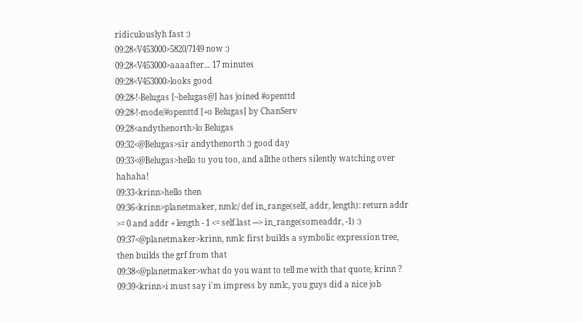ridiculouslyh fast :)
09:28<V453000>5820/7149 now :)
09:28<V453000>aaaafter... 17 minutes
09:28<V453000>looks good
09:28-!-Belugas [~belugas@] has joined #openttd
09:28-!-mode/#openttd [+o Belugas] by ChanServ
09:28<andythenorth>lo Belugas
09:32<@Belugas>sir andythenorth :) good day
09:33<@Belugas>hello to you too, and allthe others silently watching over hahaha!
09:33<krinn>hello then
09:36<krinn>planetmaker, nmlc/ def in_range(self, addr, length): return addr >= 0 and addr + length - 1 <= self.last ---> in_range(someaddr, -1) :)
09:37<@planetmaker>krinn, nmlc first builds a symbolic expression tree, then builds the grf from that
09:38<@planetmaker>what do you want to tell me with that quote, krinn ?
09:39<krinn>i must say i'm impress by nmlc, you guys did a nice job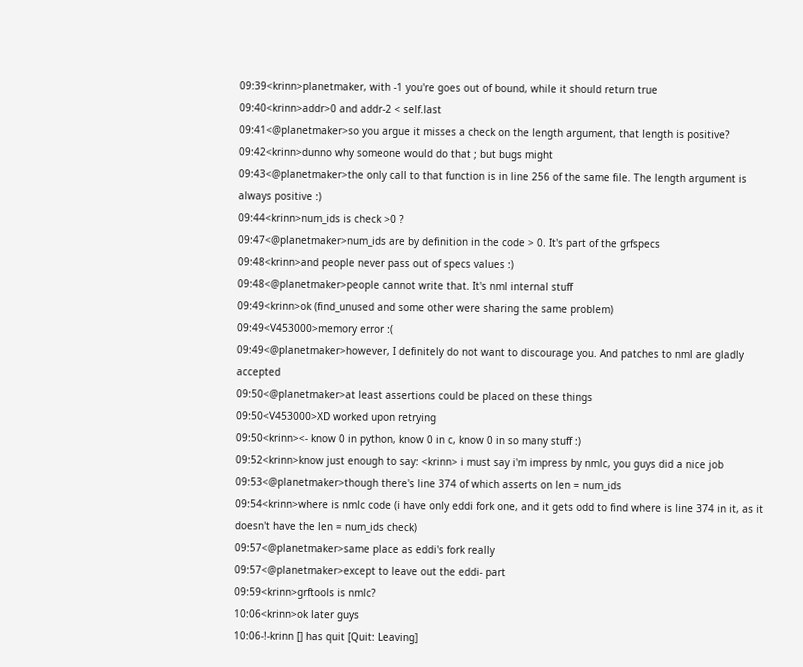09:39<krinn>planetmaker, with -1 you're goes out of bound, while it should return true
09:40<krinn>addr>0 and addr-2 < self.last
09:41<@planetmaker>so you argue it misses a check on the length argument, that length is positive?
09:42<krinn>dunno why someone would do that ; but bugs might
09:43<@planetmaker>the only call to that function is in line 256 of the same file. The length argument is always positive :)
09:44<krinn>num_ids is check >0 ?
09:47<@planetmaker>num_ids are by definition in the code > 0. It's part of the grfspecs
09:48<krinn>and people never pass out of specs values :)
09:48<@planetmaker>people cannot write that. It's nml internal stuff
09:49<krinn>ok (find_unused and some other were sharing the same problem)
09:49<V453000>memory error :(
09:49<@planetmaker>however, I definitely do not want to discourage you. And patches to nml are gladly accepted
09:50<@planetmaker>at least assertions could be placed on these things
09:50<V453000>XD worked upon retrying
09:50<krinn><- know 0 in python, know 0 in c, know 0 in so many stuff :)
09:52<krinn>know just enough to say: <krinn> i must say i'm impress by nmlc, you guys did a nice job
09:53<@planetmaker>though there's line 374 of which asserts on len = num_ids
09:54<krinn>where is nmlc code (i have only eddi fork one, and it gets odd to find where is line 374 in it, as it doesn't have the len = num_ids check)
09:57<@planetmaker>same place as eddi's fork really
09:57<@planetmaker>except to leave out the eddi- part
09:59<krinn>grftools is nmlc?
10:06<krinn>ok later guys
10:06-!-krinn [] has quit [Quit: Leaving]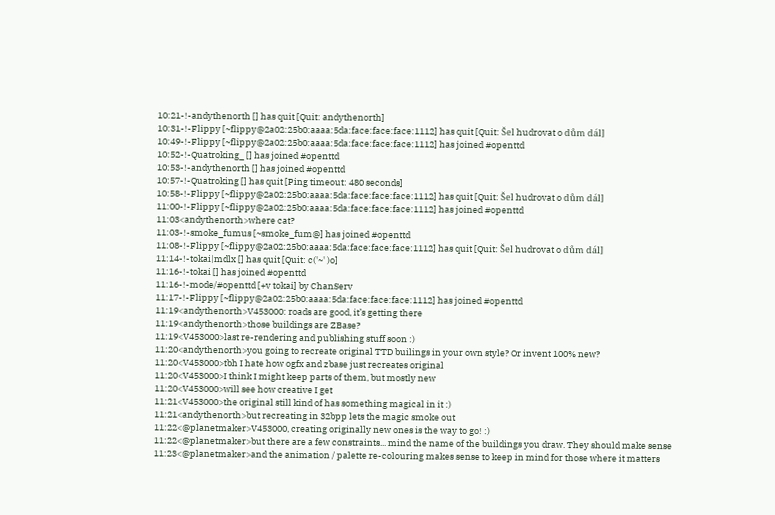10:21-!-andythenorth [] has quit [Quit: andythenorth]
10:31-!-Flippy [~flippy@2a02:25b0:aaaa:5da:face:face:face:1112] has quit [Quit: Šel hudrovat o dům dál]
10:49-!-Flippy [~flippy@2a02:25b0:aaaa:5da:face:face:face:1112] has joined #openttd
10:52-!-Quatroking_ [] has joined #openttd
10:53-!-andythenorth [] has joined #openttd
10:57-!-Quatroking [] has quit [Ping timeout: 480 seconds]
10:58-!-Flippy [~flippy@2a02:25b0:aaaa:5da:face:face:face:1112] has quit [Quit: Šel hudrovat o dům dál]
11:00-!-Flippy [~flippy@2a02:25b0:aaaa:5da:face:face:face:1112] has joined #openttd
11:03<andythenorth>where cat?
11:03-!-smoke_fumus [~smoke_fum@] has joined #openttd
11:08-!-Flippy [~flippy@2a02:25b0:aaaa:5da:face:face:face:1112] has quit [Quit: Šel hudrovat o dům dál]
11:14-!-tokai|mdlx [] has quit [Quit: c('~' )o]
11:16-!-tokai [] has joined #openttd
11:16-!-mode/#openttd [+v tokai] by ChanServ
11:17-!-Flippy [~flippy@2a02:25b0:aaaa:5da:face:face:face:1112] has joined #openttd
11:19<andythenorth>V453000: roads are good, it’s getting there
11:19<andythenorth>those buildings are ZBase?
11:19<V453000>last re-rendering and publishing stuff soon :)
11:20<andythenorth>you going to recreate original TTD builings in your own style? Or invent 100% new?
11:20<V453000>tbh I hate how ogfx and zbase just recreates original
11:20<V453000>I think I might keep parts of them, but mostly new
11:20<V453000>will see how creative I get
11:21<V453000>the original still kind of has something magical in it :)
11:21<andythenorth>but recreating in 32bpp lets the magic smoke out
11:22<@planetmaker>V453000, creating originally new ones is the way to go! :)
11:22<@planetmaker>but there are a few constraints... mind the name of the buildings you draw. They should make sense
11:23<@planetmaker>and the animation / palette re-colouring makes sense to keep in mind for those where it matters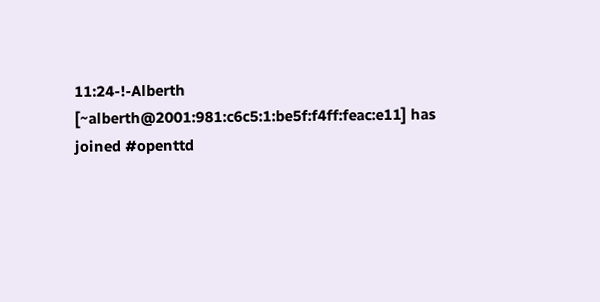11:24-!-Alberth [~alberth@2001:981:c6c5:1:be5f:f4ff:feac:e11] has joined #openttd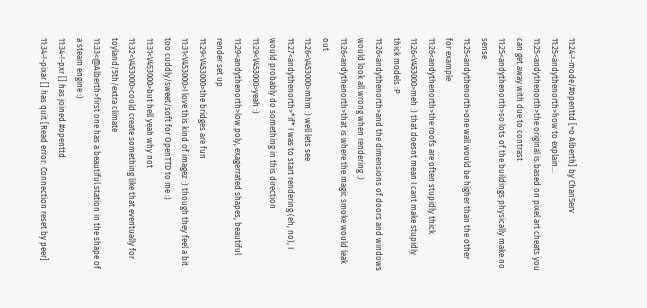11:24-!-mode/#openttd [+o Alberth] by ChanServ
11:25<andythenorth>how to explain...
11:25<andythenorth>the original is based on pixel art cheats you can get away with due to contrast
11:25<andythenorth>so lots of the buildings physically make no sense
11:25<andythenorth>one wall would be higher than the other for example
11:26<andythenorth>the roofs are often stupidly thick
11:26<V453000>meh :) that doesnt mean I cant make stupidly thick models :P
11:26<andythenorth>and the dimensions of doors and windows would look all wrong when rendering :)
11:26<andythenorth>that is where the magic smoke would leak out
11:26<V453000>mhm :) well lets see
11:27<andythenorth>*if* I was to start rendering (eh, no), I would probably do something in this direction
11:29<V453000>yeah :)
11:29<andythenorth>low poly, exagerrated shapes, beautiful render set up
11:29<V453000>the bridges are fun
11:31<V453000>I love this kind of imagez :) though they feel a bit too cuddly/sweet/soft for OpenTTD to me :)
11:31<V453000>but hell yeah why not
11:32<V453000>could create something like that eventually for toyland/5th/extra climate
11:33<@Alberth>first one has a beautiful station in the shape of a steam engine :)
11:34-!-pxr [] has joined #openttd
11:34-!-pixar [] has quit [Read error: Connection reset by peer]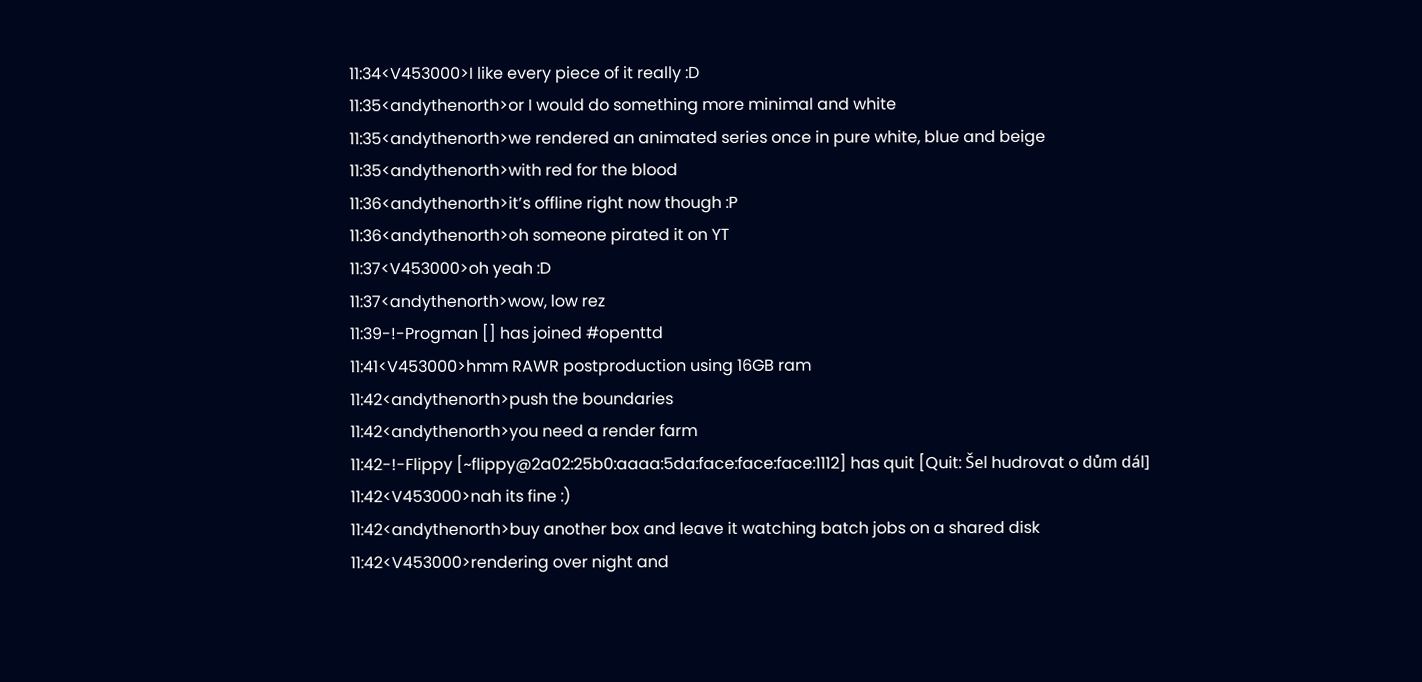11:34<V453000>I like every piece of it really :D
11:35<andythenorth>or I would do something more minimal and white
11:35<andythenorth>we rendered an animated series once in pure white, blue and beige
11:35<andythenorth>with red for the blood
11:36<andythenorth>it’s offline right now though :P
11:36<andythenorth>oh someone pirated it on YT
11:37<V453000>oh yeah :D
11:37<andythenorth>wow, low rez
11:39-!-Progman [] has joined #openttd
11:41<V453000>hmm RAWR postproduction using 16GB ram
11:42<andythenorth>push the boundaries
11:42<andythenorth>you need a render farm
11:42-!-Flippy [~flippy@2a02:25b0:aaaa:5da:face:face:face:1112] has quit [Quit: Šel hudrovat o dům dál]
11:42<V453000>nah its fine :)
11:42<andythenorth>buy another box and leave it watching batch jobs on a shared disk
11:42<V453000>rendering over night and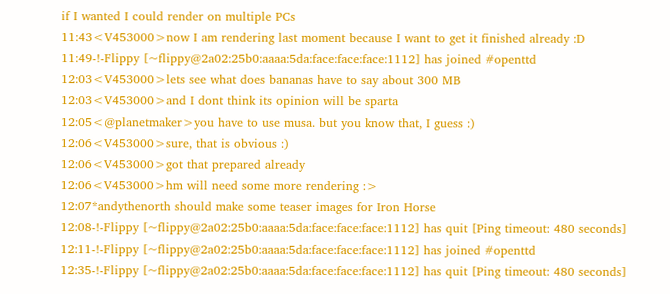if I wanted I could render on multiple PCs
11:43<V453000>now I am rendering last moment because I want to get it finished already :D
11:49-!-Flippy [~flippy@2a02:25b0:aaaa:5da:face:face:face:1112] has joined #openttd
12:03<V453000>lets see what does bananas have to say about 300 MB
12:03<V453000>and I dont think its opinion will be sparta
12:05<@planetmaker>you have to use musa. but you know that, I guess :)
12:06<V453000>sure, that is obvious :)
12:06<V453000>got that prepared already
12:06<V453000>hm will need some more rendering :>
12:07*andythenorth should make some teaser images for Iron Horse
12:08-!-Flippy [~flippy@2a02:25b0:aaaa:5da:face:face:face:1112] has quit [Ping timeout: 480 seconds]
12:11-!-Flippy [~flippy@2a02:25b0:aaaa:5da:face:face:face:1112] has joined #openttd
12:35-!-Flippy [~flippy@2a02:25b0:aaaa:5da:face:face:face:1112] has quit [Ping timeout: 480 seconds]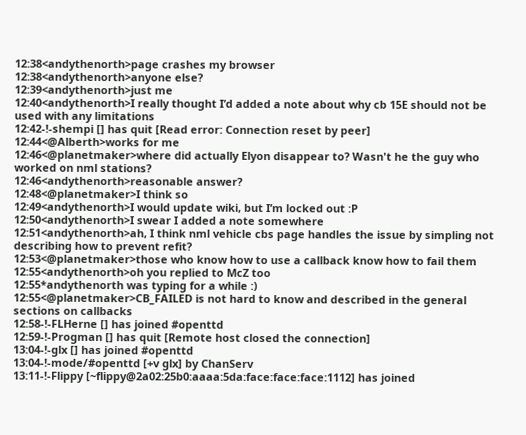12:38<andythenorth>page crashes my browser
12:38<andythenorth>anyone else?
12:39<andythenorth>just me
12:40<andythenorth>I really thought I’d added a note about why cb 15E should not be used with any limitations
12:42-!-shempi [] has quit [Read error: Connection reset by peer]
12:44<@Alberth>works for me
12:46<@planetmaker>where did actually Elyon disappear to? Wasn't he the guy who worked on nml stations?
12:46<andythenorth>reasonable answer?
12:48<@planetmaker>I think so
12:49<andythenorth>I would update wiki, but I’m locked out :P
12:50<andythenorth>I swear I added a note somewhere
12:51<andythenorth>ah, I think nml vehicle cbs page handles the issue by simpling not describing how to prevent refit?
12:53<@planetmaker>those who know how to use a callback know how to fail them
12:55<andythenorth>oh you replied to McZ too
12:55*andythenorth was typing for a while :)
12:55<@planetmaker>CB_FAILED is not hard to know and described in the general sections on callbacks
12:58-!-FLHerne [] has joined #openttd
12:59-!-Progman [] has quit [Remote host closed the connection]
13:04-!-glx [] has joined #openttd
13:04-!-mode/#openttd [+v glx] by ChanServ
13:11-!-Flippy [~flippy@2a02:25b0:aaaa:5da:face:face:face:1112] has joined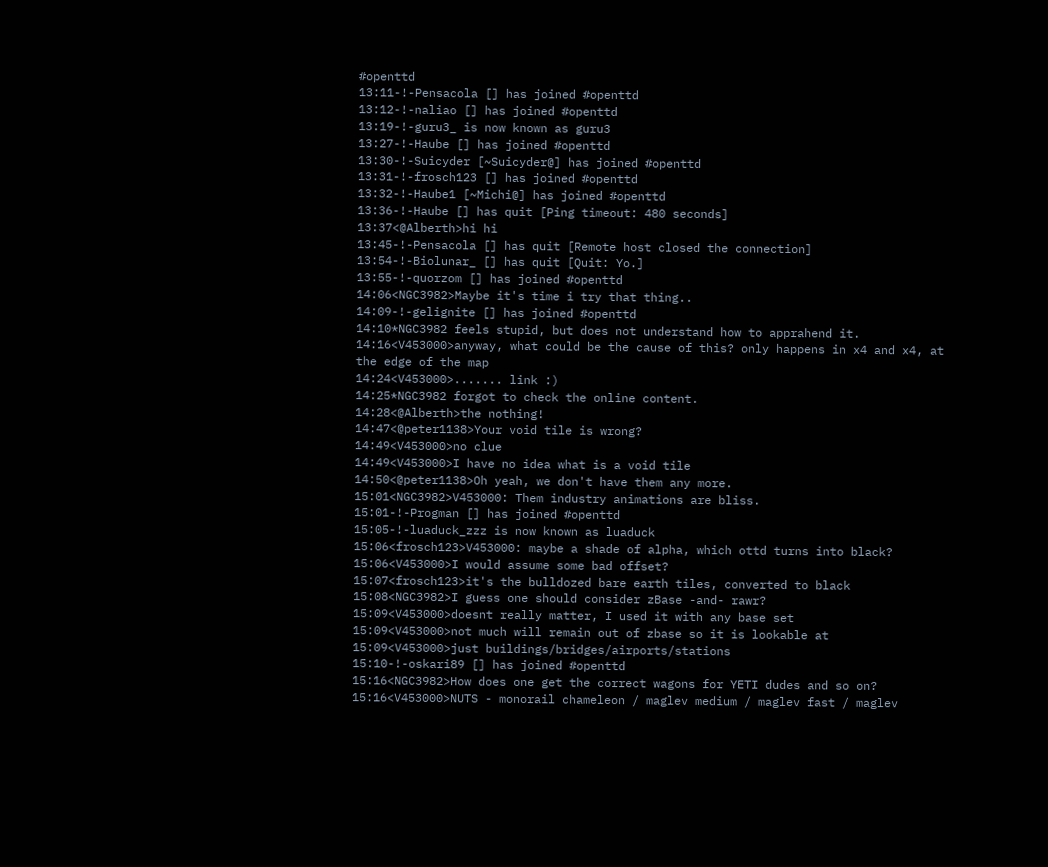#openttd
13:11-!-Pensacola [] has joined #openttd
13:12-!-naliao [] has joined #openttd
13:19-!-guru3_ is now known as guru3
13:27-!-Haube [] has joined #openttd
13:30-!-Suicyder [~Suicyder@] has joined #openttd
13:31-!-frosch123 [] has joined #openttd
13:32-!-Haube1 [~Michi@] has joined #openttd
13:36-!-Haube [] has quit [Ping timeout: 480 seconds]
13:37<@Alberth>hi hi
13:45-!-Pensacola [] has quit [Remote host closed the connection]
13:54-!-Biolunar_ [] has quit [Quit: Yo.]
13:55-!-quorzom [] has joined #openttd
14:06<NGC3982>Maybe it's time i try that thing..
14:09-!-gelignite [] has joined #openttd
14:10*NGC3982 feels stupid, but does not understand how to apprahend it.
14:16<V453000>anyway, what could be the cause of this? only happens in x4 and x4, at the edge of the map
14:24<V453000>....... link :)
14:25*NGC3982 forgot to check the online content.
14:28<@Alberth>the nothing!
14:47<@peter1138>Your void tile is wrong?
14:49<V453000>no clue
14:49<V453000>I have no idea what is a void tile
14:50<@peter1138>Oh yeah, we don't have them any more.
15:01<NGC3982>V453000: Them industry animations are bliss.
15:01-!-Progman [] has joined #openttd
15:05-!-luaduck_zzz is now known as luaduck
15:06<frosch123>V453000: maybe a shade of alpha, which ottd turns into black?
15:06<V453000>I would assume some bad offset?
15:07<frosch123>it's the bulldozed bare earth tiles, converted to black
15:08<NGC3982>I guess one should consider zBase -and- rawr?
15:09<V453000>doesnt really matter, I used it with any base set
15:09<V453000>not much will remain out of zbase so it is lookable at
15:09<V453000>just buildings/bridges/airports/stations
15:10-!-oskari89 [] has joined #openttd
15:16<NGC3982>How does one get the correct wagons for YETI dudes and so on?
15:16<V453000>NUTS - monorail chameleon / maglev medium / maglev fast / maglev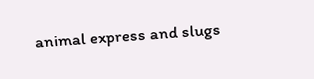animal express and slugs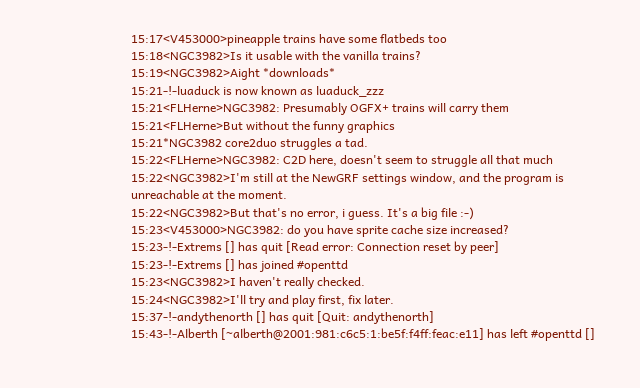15:17<V453000>pineapple trains have some flatbeds too
15:18<NGC3982>Is it usable with the vanilla trains?
15:19<NGC3982>Aight *downloads*
15:21-!-luaduck is now known as luaduck_zzz
15:21<FLHerne>NGC3982: Presumably OGFX+ trains will carry them
15:21<FLHerne>But without the funny graphics
15:21*NGC3982 core2duo struggles a tad.
15:22<FLHerne>NGC3982: C2D here, doesn't seem to struggle all that much
15:22<NGC3982>I'm still at the NewGRF settings window, and the program is unreachable at the moment.
15:22<NGC3982>But that's no error, i guess. It's a big file :-)
15:23<V453000>NGC3982: do you have sprite cache size increased?
15:23-!-Extrems [] has quit [Read error: Connection reset by peer]
15:23-!-Extrems [] has joined #openttd
15:23<NGC3982>I haven't really checked.
15:24<NGC3982>I'll try and play first, fix later.
15:37-!-andythenorth [] has quit [Quit: andythenorth]
15:43-!-Alberth [~alberth@2001:981:c6c5:1:be5f:f4ff:feac:e11] has left #openttd []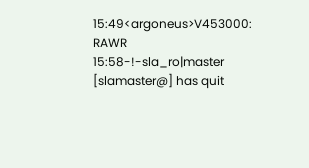15:49<argoneus>V453000: RAWR
15:58-!-sla_ro|master [slamaster@] has quit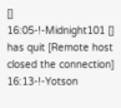[]
16:05-!-Midnight101 [] has quit [Remote host closed the connection]
16:13-!-Yotson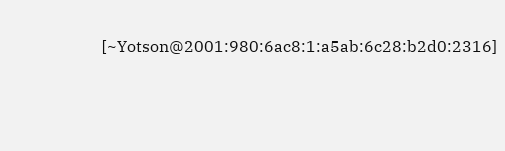[~Yotson@2001:980:6ac8:1:a5ab:6c28:b2d0:2316]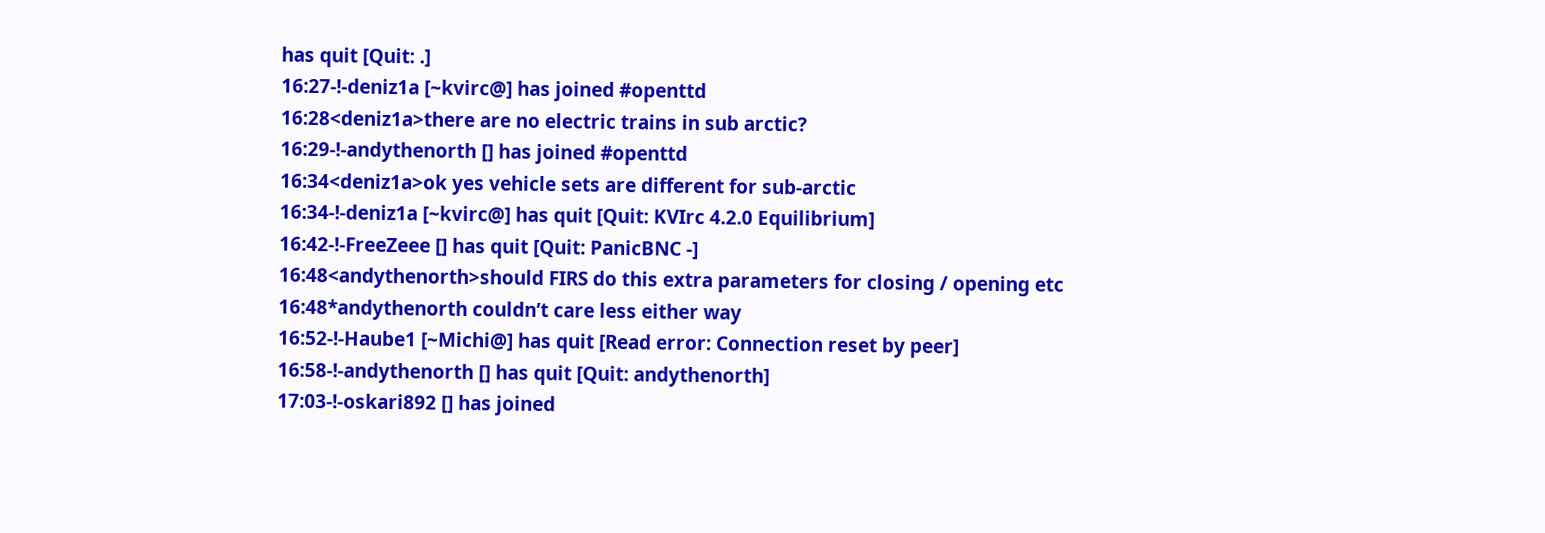has quit [Quit: .]
16:27-!-deniz1a [~kvirc@] has joined #openttd
16:28<deniz1a>there are no electric trains in sub arctic?
16:29-!-andythenorth [] has joined #openttd
16:34<deniz1a>ok yes vehicle sets are different for sub-arctic
16:34-!-deniz1a [~kvirc@] has quit [Quit: KVIrc 4.2.0 Equilibrium]
16:42-!-FreeZeee [] has quit [Quit: PanicBNC -]
16:48<andythenorth>should FIRS do this extra parameters for closing / opening etc
16:48*andythenorth couldn’t care less either way
16:52-!-Haube1 [~Michi@] has quit [Read error: Connection reset by peer]
16:58-!-andythenorth [] has quit [Quit: andythenorth]
17:03-!-oskari892 [] has joined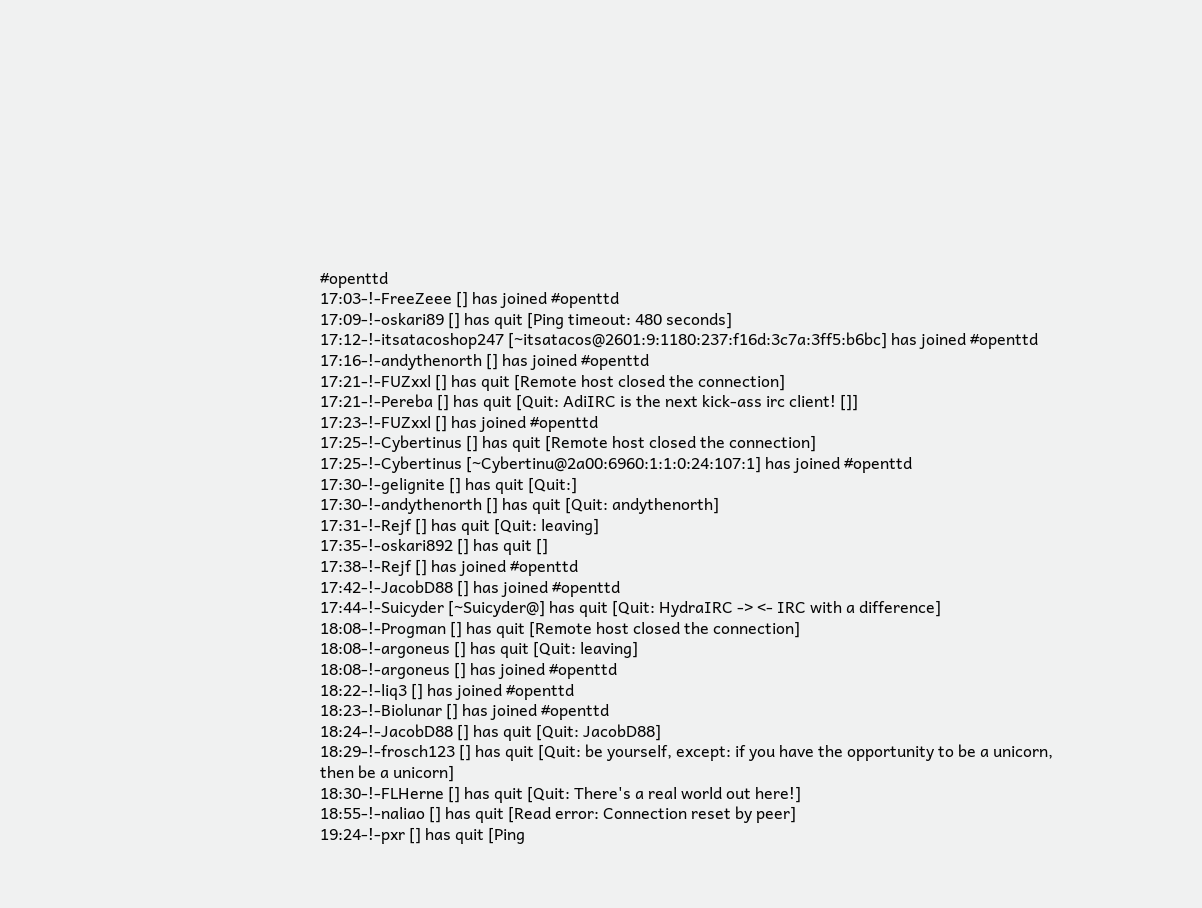#openttd
17:03-!-FreeZeee [] has joined #openttd
17:09-!-oskari89 [] has quit [Ping timeout: 480 seconds]
17:12-!-itsatacoshop247 [~itsatacos@2601:9:1180:237:f16d:3c7a:3ff5:b6bc] has joined #openttd
17:16-!-andythenorth [] has joined #openttd
17:21-!-FUZxxl [] has quit [Remote host closed the connection]
17:21-!-Pereba [] has quit [Quit: AdiIRC is the next kick-ass irc client! []]
17:23-!-FUZxxl [] has joined #openttd
17:25-!-Cybertinus [] has quit [Remote host closed the connection]
17:25-!-Cybertinus [~Cybertinu@2a00:6960:1:1:0:24:107:1] has joined #openttd
17:30-!-gelignite [] has quit [Quit:]
17:30-!-andythenorth [] has quit [Quit: andythenorth]
17:31-!-Rejf [] has quit [Quit: leaving]
17:35-!-oskari892 [] has quit []
17:38-!-Rejf [] has joined #openttd
17:42-!-JacobD88 [] has joined #openttd
17:44-!-Suicyder [~Suicyder@] has quit [Quit: HydraIRC -> <- IRC with a difference]
18:08-!-Progman [] has quit [Remote host closed the connection]
18:08-!-argoneus [] has quit [Quit: leaving]
18:08-!-argoneus [] has joined #openttd
18:22-!-liq3 [] has joined #openttd
18:23-!-Biolunar [] has joined #openttd
18:24-!-JacobD88 [] has quit [Quit: JacobD88]
18:29-!-frosch123 [] has quit [Quit: be yourself, except: if you have the opportunity to be a unicorn, then be a unicorn]
18:30-!-FLHerne [] has quit [Quit: There's a real world out here!]
18:55-!-naliao [] has quit [Read error: Connection reset by peer]
19:24-!-pxr [] has quit [Ping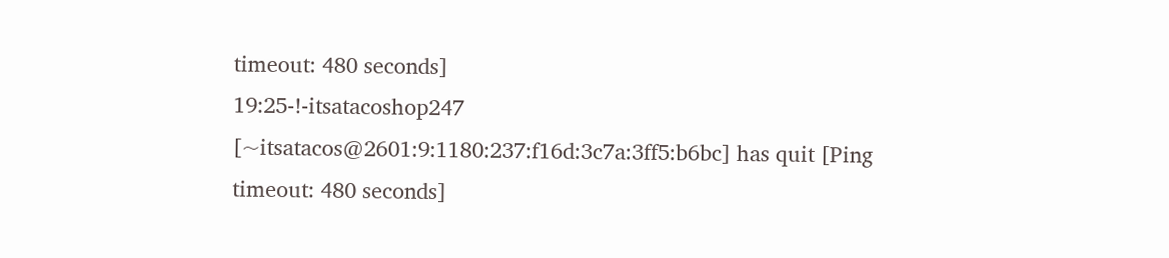timeout: 480 seconds]
19:25-!-itsatacoshop247 [~itsatacos@2601:9:1180:237:f16d:3c7a:3ff5:b6bc] has quit [Ping timeout: 480 seconds]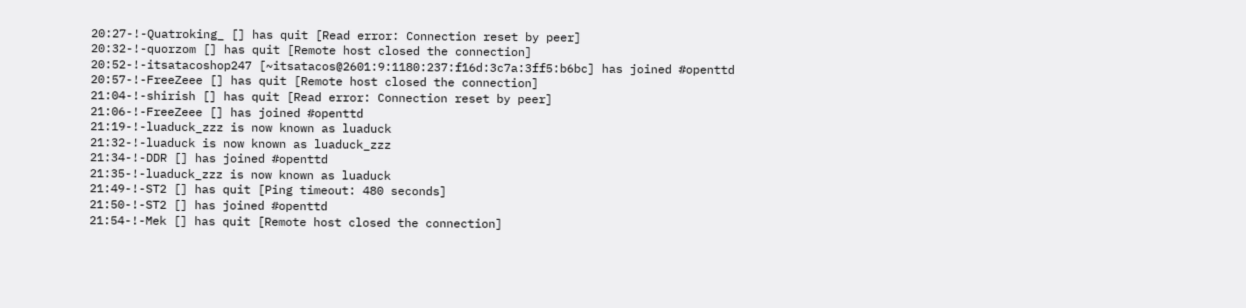20:27-!-Quatroking_ [] has quit [Read error: Connection reset by peer]
20:32-!-quorzom [] has quit [Remote host closed the connection]
20:52-!-itsatacoshop247 [~itsatacos@2601:9:1180:237:f16d:3c7a:3ff5:b6bc] has joined #openttd
20:57-!-FreeZeee [] has quit [Remote host closed the connection]
21:04-!-shirish [] has quit [Read error: Connection reset by peer]
21:06-!-FreeZeee [] has joined #openttd
21:19-!-luaduck_zzz is now known as luaduck
21:32-!-luaduck is now known as luaduck_zzz
21:34-!-DDR [] has joined #openttd
21:35-!-luaduck_zzz is now known as luaduck
21:49-!-ST2 [] has quit [Ping timeout: 480 seconds]
21:50-!-ST2 [] has joined #openttd
21:54-!-Mek [] has quit [Remote host closed the connection]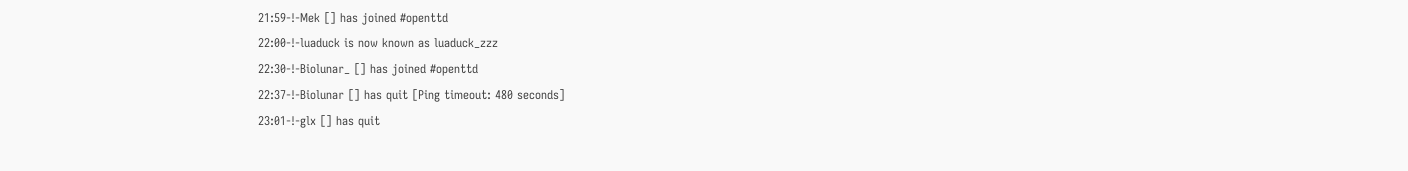21:59-!-Mek [] has joined #openttd
22:00-!-luaduck is now known as luaduck_zzz
22:30-!-Biolunar_ [] has joined #openttd
22:37-!-Biolunar [] has quit [Ping timeout: 480 seconds]
23:01-!-glx [] has quit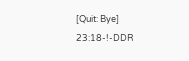[Quit: Bye]
23:18-!-DDR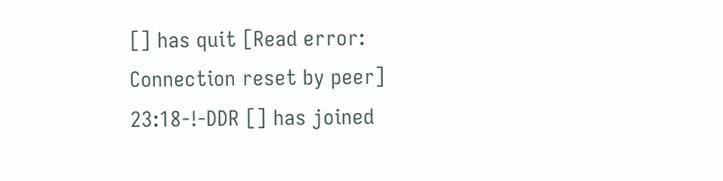[] has quit [Read error: Connection reset by peer]
23:18-!-DDR [] has joined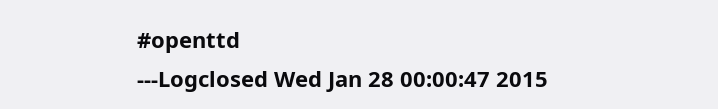#openttd
---Logclosed Wed Jan 28 00:00:47 2015